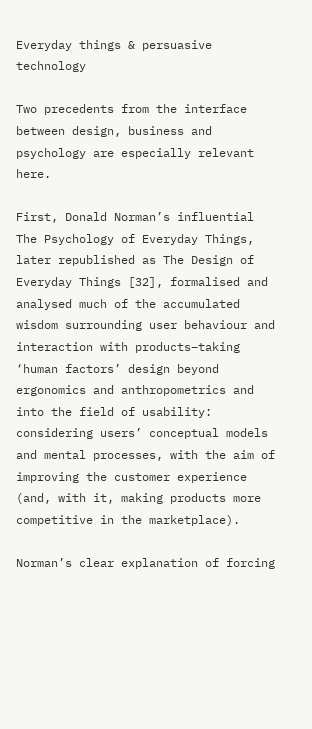Everyday things & persuasive technology

Two precedents from the interface between design, business and psychology are especially relevant here.

First, Donald Norman’s influential The Psychology of Everyday Things, later republished as The Design of Everyday Things [32], formalised and analysed much of the accumulated wisdom surrounding user behaviour and interaction with products–taking ‘human factors’ design beyond ergonomics and anthropometrics and into the field of usability: considering users’ conceptual models and mental processes, with the aim of improving the customer experience (and, with it, making products more competitive in the marketplace).

Norman’s clear explanation of forcing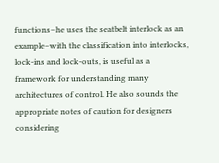functions–he uses the seatbelt interlock as an example–with the classification into interlocks, lock-ins and lock-outs, is useful as a framework for understanding many architectures of control. He also sounds the appropriate notes of caution for designers considering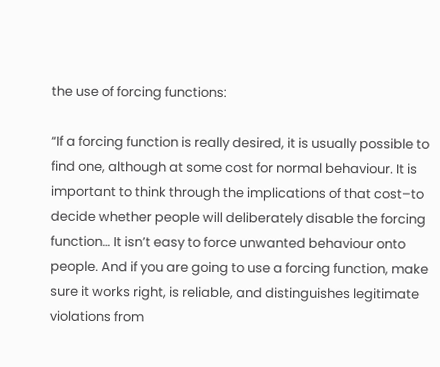the use of forcing functions:

“If a forcing function is really desired, it is usually possible to find one, although at some cost for normal behaviour. It is important to think through the implications of that cost–to decide whether people will deliberately disable the forcing function… It isn’t easy to force unwanted behaviour onto people. And if you are going to use a forcing function, make sure it works right, is reliable, and distinguishes legitimate violations from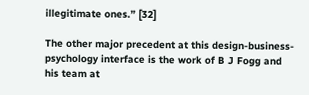illegitimate ones.” [32]

The other major precedent at this design-business-psychology interface is the work of B J Fogg and his team at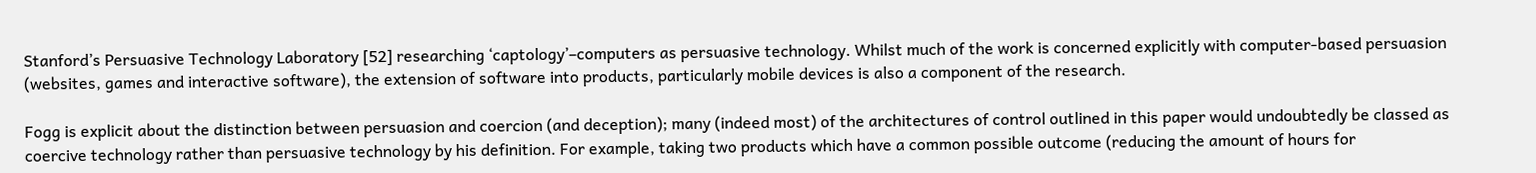Stanford’s Persuasive Technology Laboratory [52] researching ‘captology’–computers as persuasive technology. Whilst much of the work is concerned explicitly with computer-based persuasion (websites, games and interactive software), the extension of software into products, particularly mobile devices is also a component of the research.

Fogg is explicit about the distinction between persuasion and coercion (and deception); many (indeed most) of the architectures of control outlined in this paper would undoubtedly be classed as coercive technology rather than persuasive technology by his definition. For example, taking two products which have a common possible outcome (reducing the amount of hours for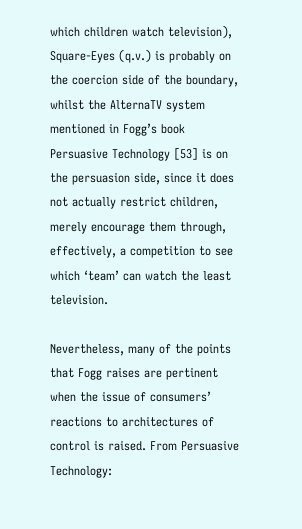which children watch television), Square-Eyes (q.v.) is probably on the coercion side of the boundary, whilst the AlternaTV system mentioned in Fogg’s book Persuasive Technology [53] is on the persuasion side, since it does not actually restrict children, merely encourage them through, effectively, a competition to see which ‘team’ can watch the least television.

Nevertheless, many of the points that Fogg raises are pertinent when the issue of consumers’ reactions to architectures of control is raised. From Persuasive Technology: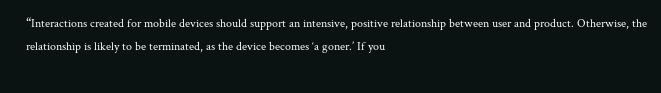“Interactions created for mobile devices should support an intensive, positive relationship between user and product. Otherwise, the relationship is likely to be terminated, as the device becomes ‘a goner.’ If you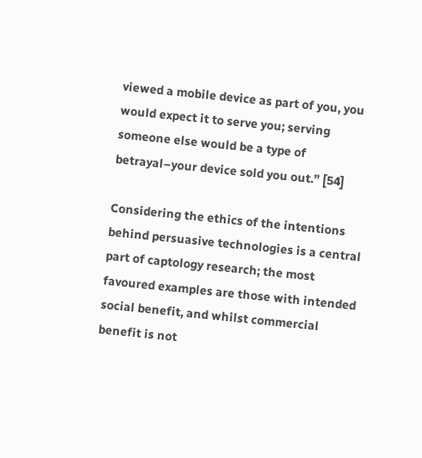viewed a mobile device as part of you, you would expect it to serve you; serving someone else would be a type of betrayal–your device sold you out.” [54]

Considering the ethics of the intentions behind persuasive technologies is a central part of captology research; the most favoured examples are those with intended social benefit, and whilst commercial benefit is not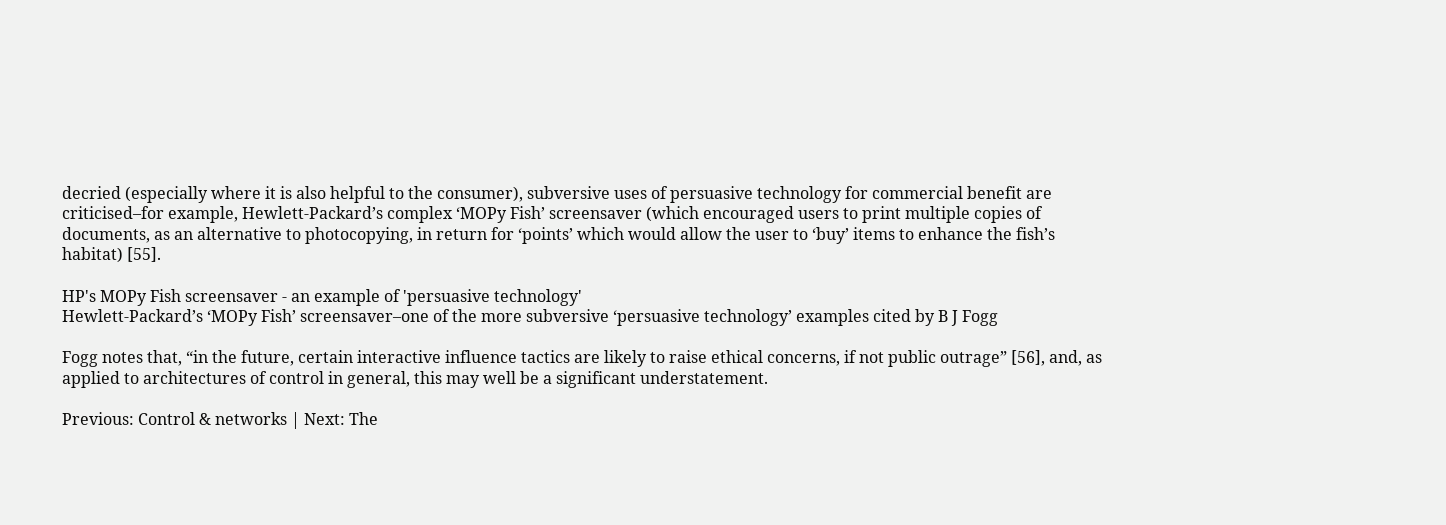decried (especially where it is also helpful to the consumer), subversive uses of persuasive technology for commercial benefit are criticised–for example, Hewlett-Packard’s complex ‘MOPy Fish’ screensaver (which encouraged users to print multiple copies of documents, as an alternative to photocopying, in return for ‘points’ which would allow the user to ‘buy’ items to enhance the fish’s habitat) [55].

HP's MOPy Fish screensaver - an example of 'persuasive technology'
Hewlett-Packard’s ‘MOPy Fish’ screensaver–one of the more subversive ‘persuasive technology’ examples cited by B J Fogg

Fogg notes that, “in the future, certain interactive influence tactics are likely to raise ethical concerns, if not public outrage” [56], and, as applied to architectures of control in general, this may well be a significant understatement.

Previous: Control & networks | Next: The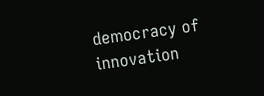democracy of innovation